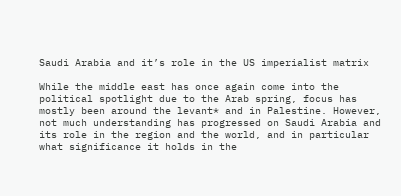Saudi Arabia and it’s role in the US imperialist matrix

While the middle east has once again come into the political spotlight due to the Arab spring, focus has mostly been around the levant* and in Palestine. However, not much understanding has progressed on Saudi Arabia and its role in the region and the world, and in particular what significance it holds in the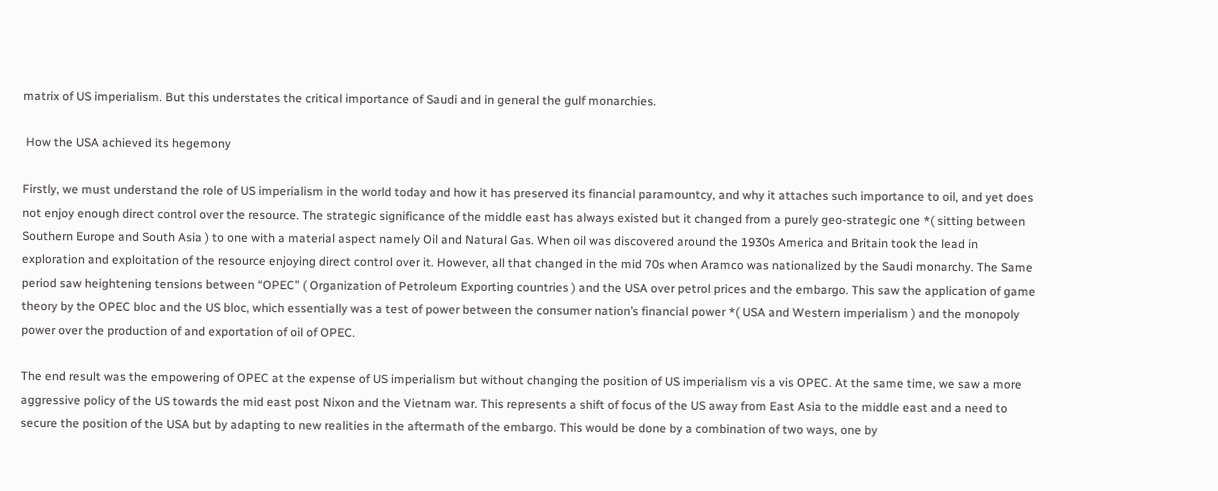matrix of US imperialism. But this understates the critical importance of Saudi and in general the gulf monarchies.

 How the USA achieved its hegemony

Firstly, we must understand the role of US imperialism in the world today and how it has preserved its financial paramountcy, and why it attaches such importance to oil, and yet does not enjoy enough direct control over the resource. The strategic significance of the middle east has always existed but it changed from a purely geo-strategic one *( sitting between Southern Europe and South Asia ) to one with a material aspect namely Oil and Natural Gas. When oil was discovered around the 1930s America and Britain took the lead in exploration and exploitation of the resource enjoying direct control over it. However, all that changed in the mid 70s when Aramco was nationalized by the Saudi monarchy. The Same period saw heightening tensions between “OPEC” ( Organization of Petroleum Exporting countries ) and the USA over petrol prices and the embargo. This saw the application of game theory by the OPEC bloc and the US bloc, which essentially was a test of power between the consumer nation’s financial power *( USA and Western imperialism ) and the monopoly power over the production of and exportation of oil of OPEC.

The end result was the empowering of OPEC at the expense of US imperialism but without changing the position of US imperialism vis a vis OPEC. At the same time, we saw a more aggressive policy of the US towards the mid east post Nixon and the Vietnam war. This represents a shift of focus of the US away from East Asia to the middle east and a need to secure the position of the USA but by adapting to new realities in the aftermath of the embargo. This would be done by a combination of two ways, one by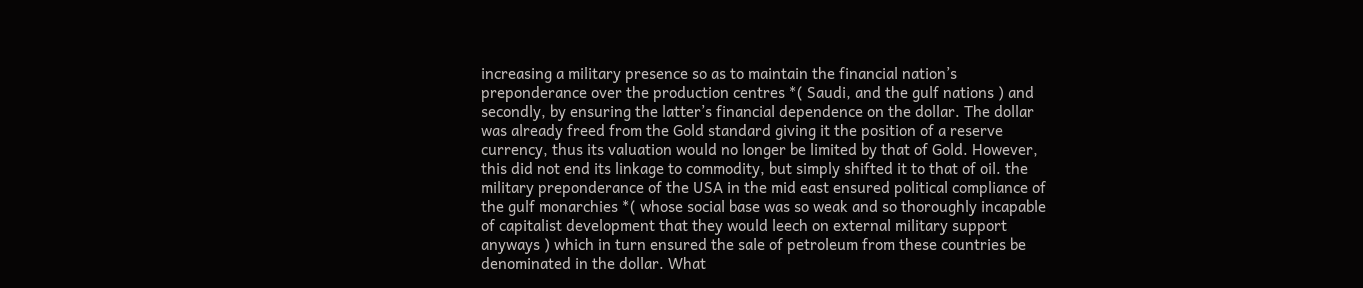increasing a military presence so as to maintain the financial nation’s preponderance over the production centres *( Saudi, and the gulf nations ) and secondly, by ensuring the latter’s financial dependence on the dollar. The dollar was already freed from the Gold standard giving it the position of a reserve currency, thus its valuation would no longer be limited by that of Gold. However, this did not end its linkage to commodity, but simply shifted it to that of oil. the military preponderance of the USA in the mid east ensured political compliance of the gulf monarchies *( whose social base was so weak and so thoroughly incapable of capitalist development that they would leech on external military support anyways ) which in turn ensured the sale of petroleum from these countries be denominated in the dollar. What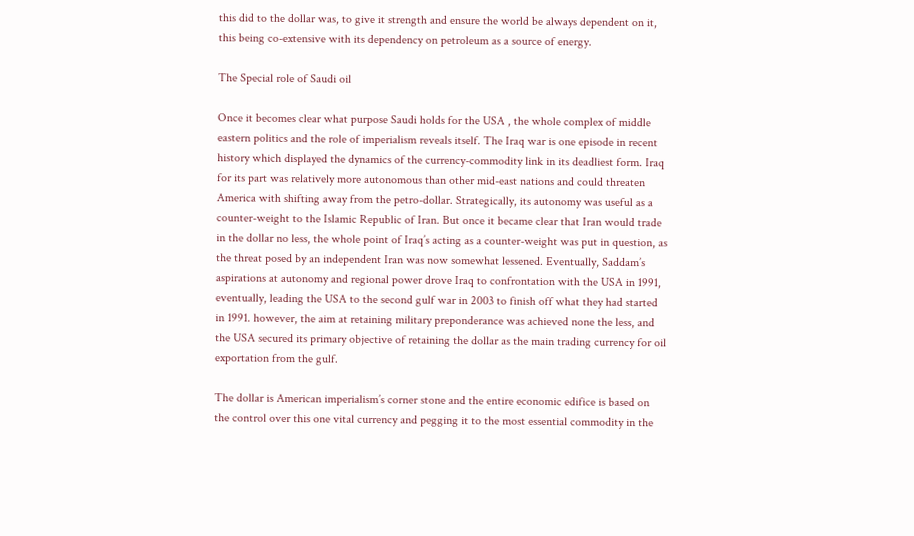this did to the dollar was, to give it strength and ensure the world be always dependent on it, this being co-extensive with its dependency on petroleum as a source of energy.

The Special role of Saudi oil

Once it becomes clear what purpose Saudi holds for the USA , the whole complex of middle eastern politics and the role of imperialism reveals itself. The Iraq war is one episode in recent history which displayed the dynamics of the currency-commodity link in its deadliest form. Iraq for its part was relatively more autonomous than other mid-east nations and could threaten America with shifting away from the petro-dollar. Strategically, its autonomy was useful as a counter-weight to the Islamic Republic of Iran. But once it became clear that Iran would trade in the dollar no less, the whole point of Iraq’s acting as a counter-weight was put in question, as the threat posed by an independent Iran was now somewhat lessened. Eventually, Saddam’s aspirations at autonomy and regional power drove Iraq to confrontation with the USA in 1991, eventually, leading the USA to the second gulf war in 2003 to finish off what they had started in 1991. however, the aim at retaining military preponderance was achieved none the less, and the USA secured its primary objective of retaining the dollar as the main trading currency for oil exportation from the gulf.

The dollar is American imperialism’s corner stone and the entire economic edifice is based on the control over this one vital currency and pegging it to the most essential commodity in the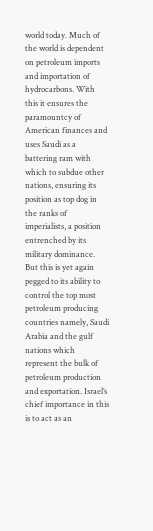world today. Much of the world is dependent on petroleum imports and importation of hydrocarbons. With this it ensures the paramountcy of American finances and uses Saudi as a battering ram with which to subdue other nations, ensuring its position as top dog in the ranks of imperialists, a position entrenched by its military dominance. But this is yet again pegged to its ability to control the top most petroleum producing countries namely, Saudi Arabia and the gulf nations which represent the bulk of petroleum production and exportation. Israel’s chief importance in this is to act as an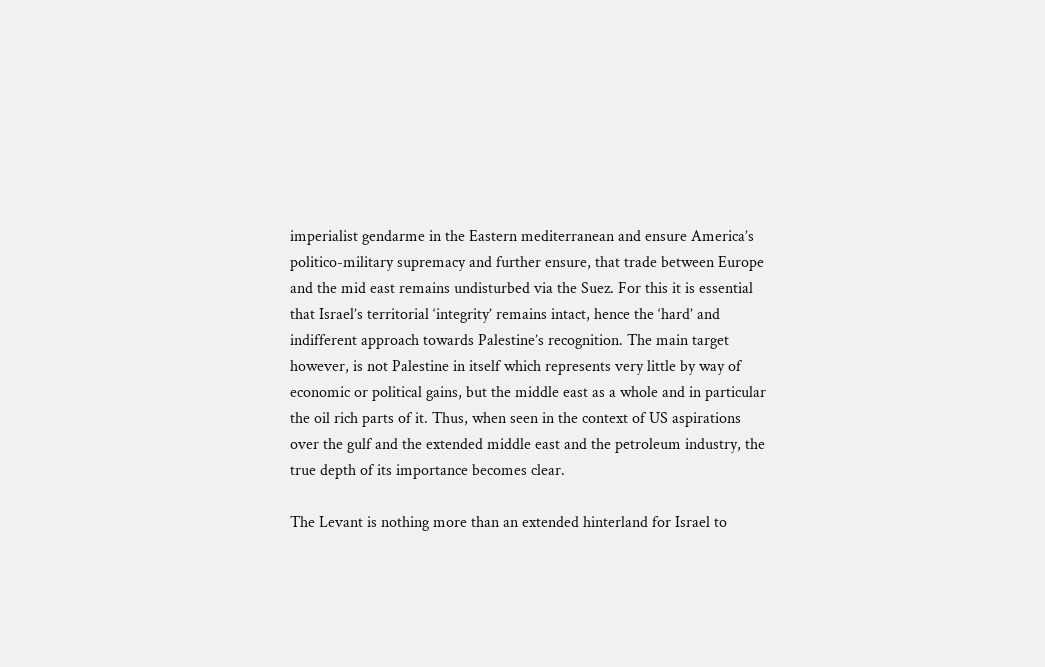imperialist gendarme in the Eastern mediterranean and ensure America’s politico-military supremacy and further ensure, that trade between Europe and the mid east remains undisturbed via the Suez. For this it is essential that Israel’s territorial ‘integrity’ remains intact, hence the ‘hard’ and indifferent approach towards Palestine’s recognition. The main target however, is not Palestine in itself which represents very little by way of economic or political gains, but the middle east as a whole and in particular the oil rich parts of it. Thus, when seen in the context of US aspirations over the gulf and the extended middle east and the petroleum industry, the true depth of its importance becomes clear.

The Levant is nothing more than an extended hinterland for Israel to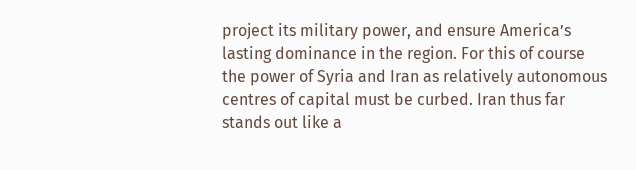project its military power, and ensure America’s lasting dominance in the region. For this of course the power of Syria and Iran as relatively autonomous centres of capital must be curbed. Iran thus far stands out like a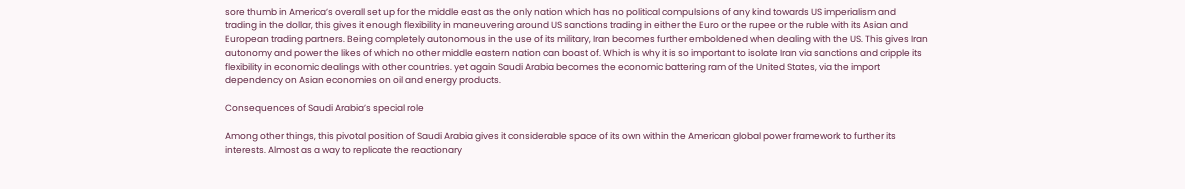sore thumb in America’s overall set up for the middle east as the only nation which has no political compulsions of any kind towards US imperialism and trading in the dollar, this gives it enough flexibility in maneuvering around US sanctions trading in either the Euro or the rupee or the ruble with its Asian and European trading partners. Being completely autonomous in the use of its military, Iran becomes further emboldened when dealing with the US. This gives Iran autonomy and power the likes of which no other middle eastern nation can boast of. Which is why it is so important to isolate Iran via sanctions and cripple its flexibility in economic dealings with other countries. yet again Saudi Arabia becomes the economic battering ram of the United States, via the import dependency on Asian economies on oil and energy products.

Consequences of Saudi Arabia’s special role

Among other things, this pivotal position of Saudi Arabia gives it considerable space of its own within the American global power framework to further its interests. Almost as a way to replicate the reactionary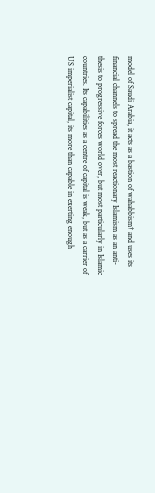model of Saudi Arabia, it acts as a bastion of wahabbism† and uses its financial channels to spread the most reactionary Islamism as an anti-thesis to progressive forces world over, but most particularly in Islamic countries. Its capabilities as a centre of capital is weak, but as a carrier of US imperialist capital, its more than capable in exerting enough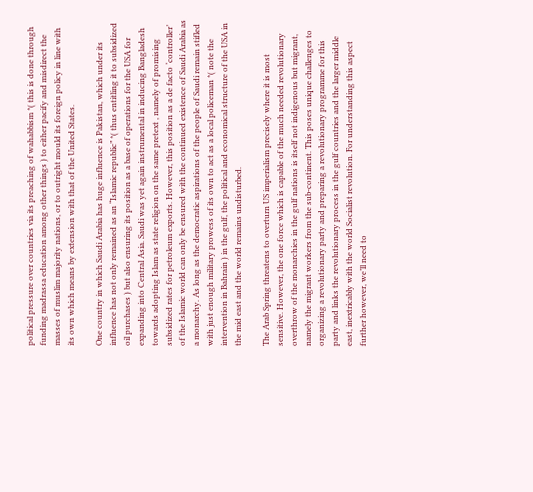political pressure over countries via its preaching of wahabbism *( this is done through funding madrassa education among other things ) to either pacify and misdirect the masses of muslim majority nations, or to outright mould its foreign policy in line with its own which means by extension with that of the United States.

One country in which Saudi Arabia has huge influence is Pakistan, which under its influence has not only remained as an “Islamic republic” *( thus entitling it to subsidized oil purchases ) but also ensuring its position as a base of operations for the USA for expanding into Central Asia. Saudi was yet again instrumental in inducing Bangladesh towards adopting Islam as state religion on the same pretext , namely of promising subsidized rates for petroleum exports. However, this position as a de facto ‘controller’ of the Islamic world can only be ensured with the continued existence of Saudi Arabia as a monarchy. As long as the democratic aspirations of the people of Saudi remain stifled with just enough military prowess of its own to act as a local policeman *( note the intervention in Bahrain ) in the gulf, the political and economical structure of the USA in the mid east and the world remains undisturbed.

The Arab Spring threatens to overturn US imperialism precisely where it is most sensitive. However, the one force which is capable of the much needed revolutionary overthrow of the monarchies in the gulf nations is itself not indigenous but migrant, namely the migrant workers from the sub-continent. This poses unique challenges to organizing a revolutionary party and preparing a revolutionary programme for this party and links the revolutionary process in the gulf countries and the larger middle east, inextricably with the world Socialist revolution. For understanding this aspect further however, we’ll need to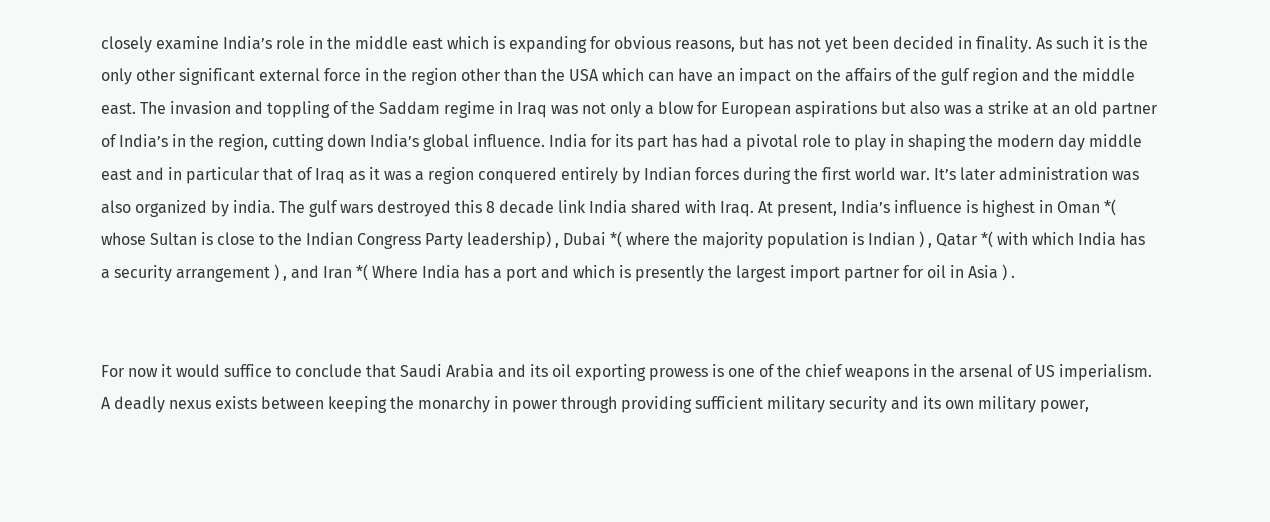closely examine India’s role in the middle east which is expanding for obvious reasons, but has not yet been decided in finality. As such it is the only other significant external force in the region other than the USA which can have an impact on the affairs of the gulf region and the middle east. The invasion and toppling of the Saddam regime in Iraq was not only a blow for European aspirations but also was a strike at an old partner of India’s in the region, cutting down India’s global influence. India for its part has had a pivotal role to play in shaping the modern day middle east and in particular that of Iraq as it was a region conquered entirely by Indian forces during the first world war. It’s later administration was also organized by india. The gulf wars destroyed this 8 decade link India shared with Iraq. At present, India’s influence is highest in Oman *( whose Sultan is close to the Indian Congress Party leadership) , Dubai *( where the majority population is Indian ) , Qatar *( with which India has a security arrangement ) , and Iran *( Where India has a port and which is presently the largest import partner for oil in Asia ) .


For now it would suffice to conclude that Saudi Arabia and its oil exporting prowess is one of the chief weapons in the arsenal of US imperialism. A deadly nexus exists between keeping the monarchy in power through providing sufficient military security and its own military power,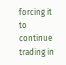forcing it to continue trading in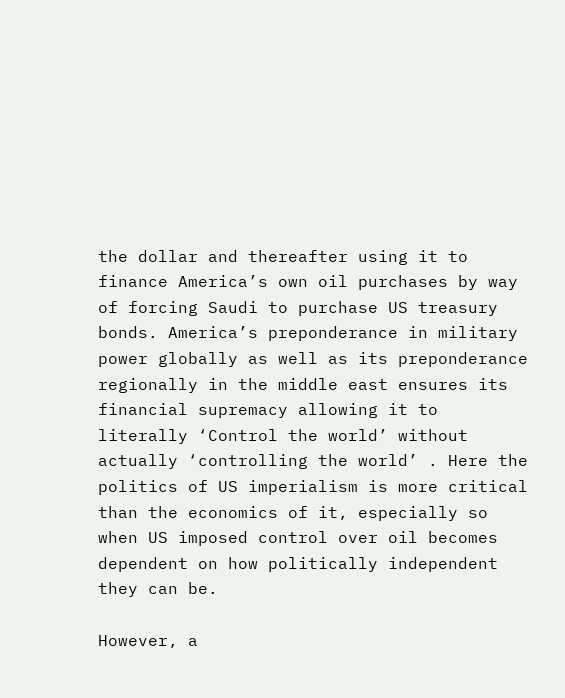the dollar and thereafter using it to finance America’s own oil purchases by way of forcing Saudi to purchase US treasury bonds. America’s preponderance in military power globally as well as its preponderance regionally in the middle east ensures its financial supremacy allowing it to literally ‘Control the world’ without actually ‘controlling the world’ . Here the politics of US imperialism is more critical than the economics of it, especially so when US imposed control over oil becomes dependent on how politically independent they can be.

However, a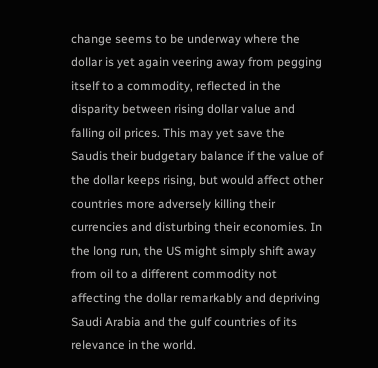change seems to be underway where the dollar is yet again veering away from pegging itself to a commodity, reflected in the disparity between rising dollar value and falling oil prices. This may yet save the Saudis their budgetary balance if the value of the dollar keeps rising, but would affect other countries more adversely killing their currencies and disturbing their economies. In the long run, the US might simply shift away from oil to a different commodity not affecting the dollar remarkably and depriving Saudi Arabia and the gulf countries of its relevance in the world.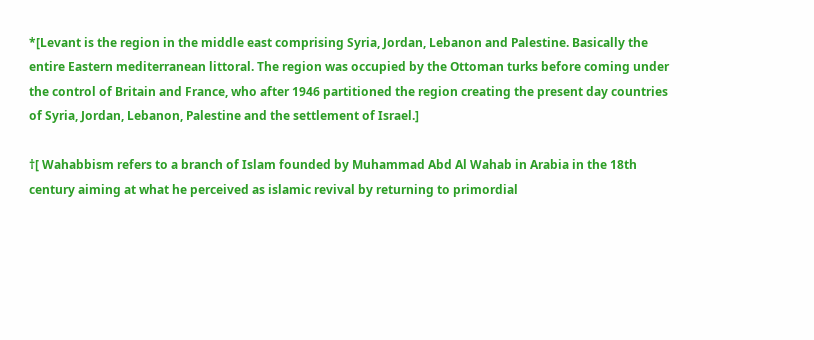*[Levant is the region in the middle east comprising Syria, Jordan, Lebanon and Palestine. Basically the entire Eastern mediterranean littoral. The region was occupied by the Ottoman turks before coming under the control of Britain and France, who after 1946 partitioned the region creating the present day countries of Syria, Jordan, Lebanon, Palestine and the settlement of Israel.]

†[ Wahabbism refers to a branch of Islam founded by Muhammad Abd Al Wahab in Arabia in the 18th century aiming at what he perceived as islamic revival by returning to primordial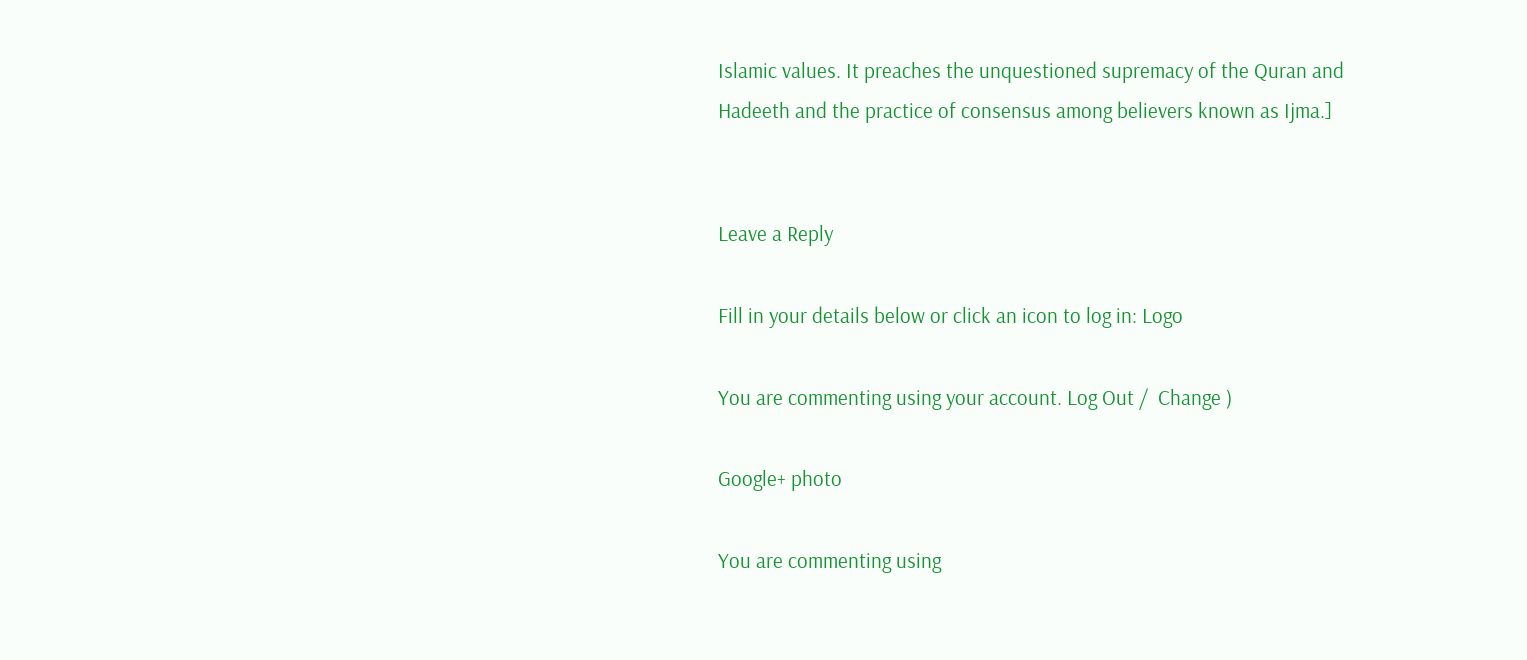Islamic values. It preaches the unquestioned supremacy of the Quran and Hadeeth and the practice of consensus among believers known as Ijma.]


Leave a Reply

Fill in your details below or click an icon to log in: Logo

You are commenting using your account. Log Out /  Change )

Google+ photo

You are commenting using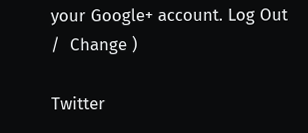your Google+ account. Log Out /  Change )

Twitter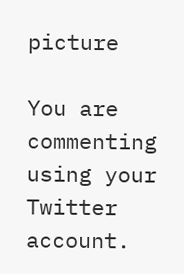picture

You are commenting using your Twitter account.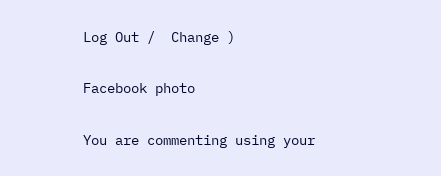Log Out /  Change )

Facebook photo

You are commenting using your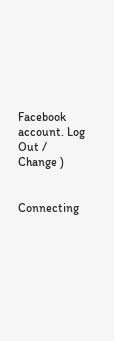Facebook account. Log Out /  Change )


Connecting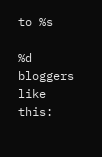to %s

%d bloggers like this: